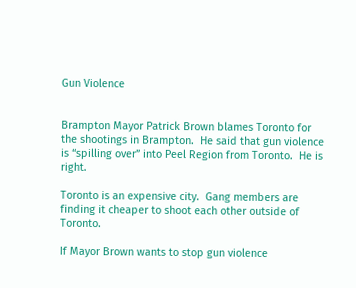Gun Violence


Brampton Mayor Patrick Brown blames Toronto for the shootings in Brampton.  He said that gun violence is “spilling over” into Peel Region from Toronto.  He is right.

Toronto is an expensive city.  Gang members are finding it cheaper to shoot each other outside of Toronto.

If Mayor Brown wants to stop gun violence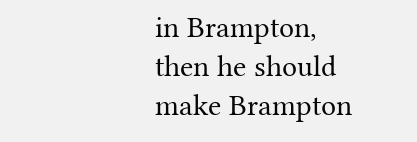in Brampton, then he should make Brampton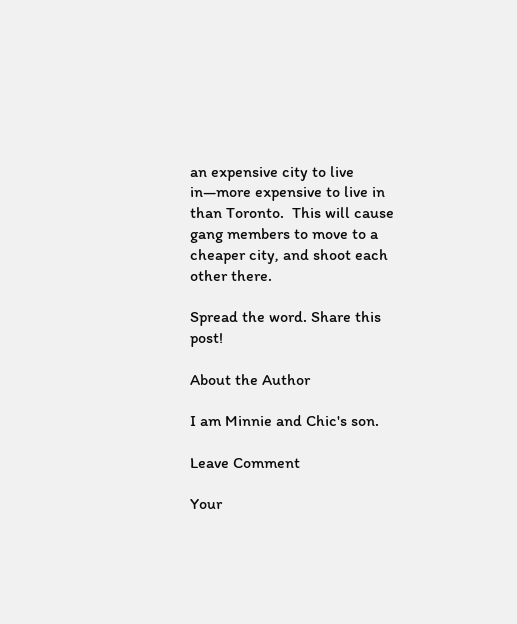an expensive city to live in—more expensive to live in than Toronto.  This will cause gang members to move to a cheaper city, and shoot each other there.

Spread the word. Share this post!

About the Author

I am Minnie and Chic's son.

Leave Comment

Your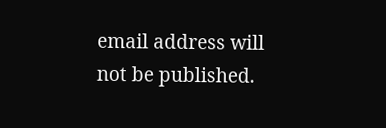email address will not be published.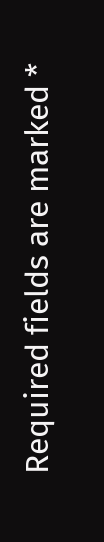Required fields are marked *